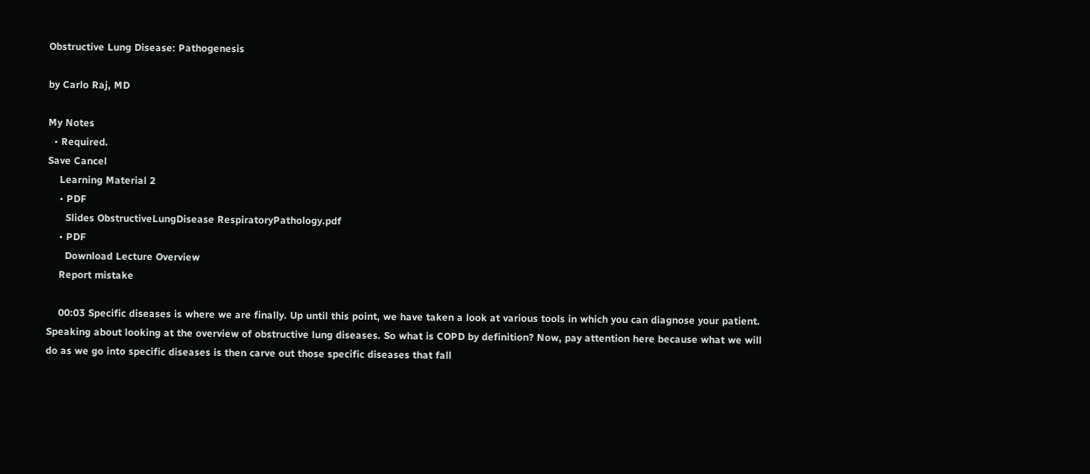Obstructive Lung Disease: Pathogenesis

by Carlo Raj, MD

My Notes
  • Required.
Save Cancel
    Learning Material 2
    • PDF
      Slides ObstructiveLungDisease RespiratoryPathology.pdf
    • PDF
      Download Lecture Overview
    Report mistake

    00:03 Specific diseases is where we are finally. Up until this point, we have taken a look at various tools in which you can diagnose your patient. Speaking about looking at the overview of obstructive lung diseases. So what is COPD by definition? Now, pay attention here because what we will do as we go into specific diseases is then carve out those specific diseases that fall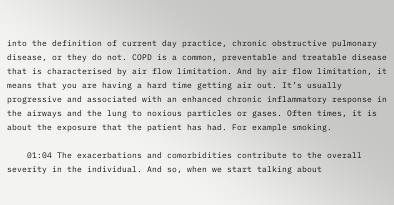into the definition of current day practice, chronic obstructive pulmonary disease, or they do not. COPD is a common, preventable and treatable disease that is characterised by air flow limitation. And by air flow limitation, it means that you are having a hard time getting air out. It’s usually progressive and associated with an enhanced chronic inflammatory response in the airways and the lung to noxious particles or gases. Often times, it is about the exposure that the patient has had. For example smoking.

    01:04 The exacerbations and comorbidities contribute to the overall severity in the individual. And so, when we start talking about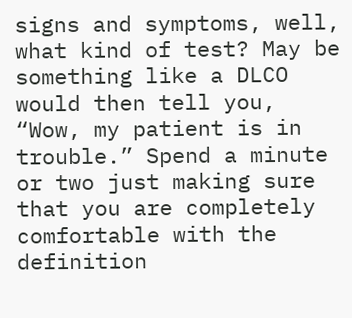signs and symptoms, well, what kind of test? May be something like a DLCO would then tell you, “Wow, my patient is in trouble.” Spend a minute or two just making sure that you are completely comfortable with the definition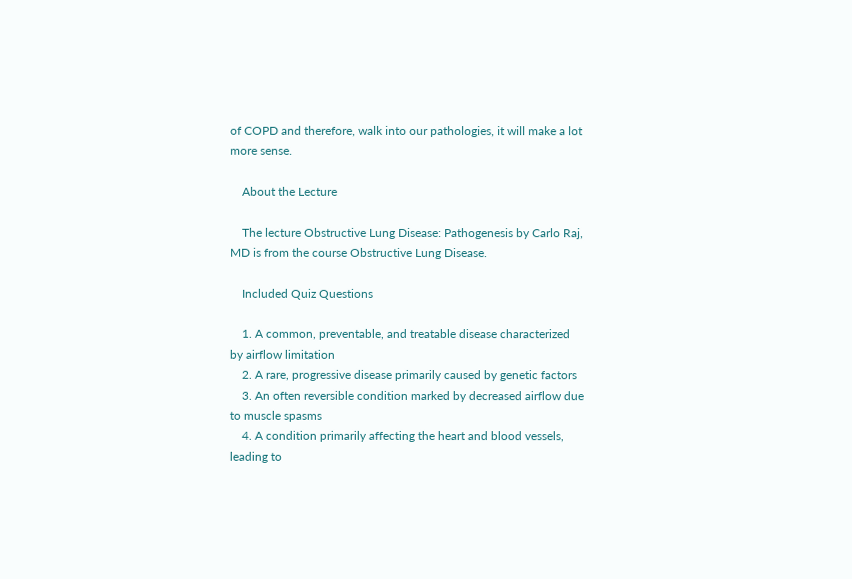of COPD and therefore, walk into our pathologies, it will make a lot more sense.

    About the Lecture

    The lecture Obstructive Lung Disease: Pathogenesis by Carlo Raj, MD is from the course Obstructive Lung Disease.

    Included Quiz Questions

    1. A common, preventable, and treatable disease characterized by airflow limitation
    2. A rare, progressive disease primarily caused by genetic factors
    3. An often reversible condition marked by decreased airflow due to muscle spasms
    4. A condition primarily affecting the heart and blood vessels, leading to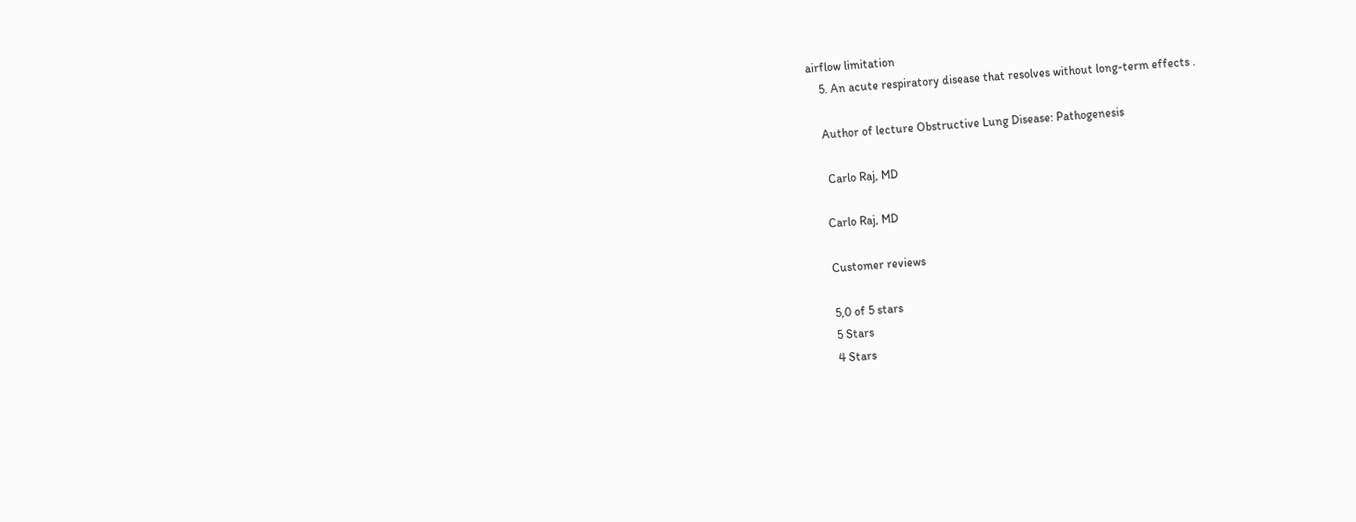airflow limitation
    5. An acute respiratory disease that resolves without long-term effects .

    Author of lecture Obstructive Lung Disease: Pathogenesis

     Carlo Raj, MD

    Carlo Raj, MD

    Customer reviews

    5,0 of 5 stars
    5 Stars
    4 Stars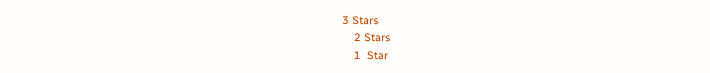3 Stars
    2 Stars
    1  Star